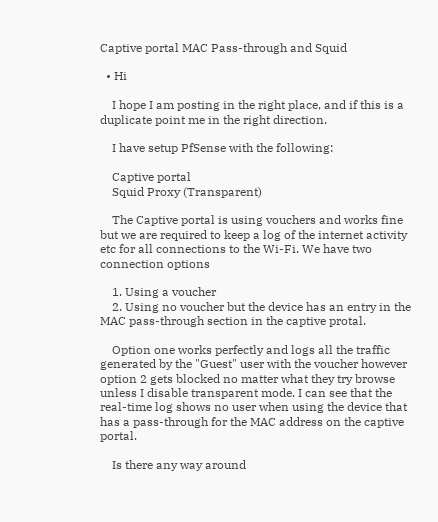Captive portal MAC Pass-through and Squid

  • Hi

    I hope I am posting in the right place, and if this is a duplicate point me in the right direction.

    I have setup PfSense with the following:

    Captive portal
    Squid Proxy (Transparent)

    The Captive portal is using vouchers and works fine but we are required to keep a log of the internet activity etc for all connections to the Wi-Fi. We have two connection options

    1. Using a voucher
    2. Using no voucher but the device has an entry in the MAC pass-through section in the captive protal.

    Option one works perfectly and logs all the traffic generated by the "Guest" user with the voucher however option 2 gets blocked no matter what they try browse unless I disable transparent mode. I can see that the real-time log shows no user when using the device that has a pass-through for the MAC address on the captive portal.

    Is there any way around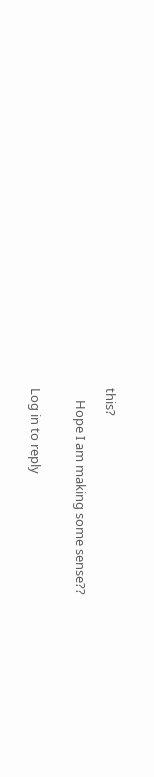this?

    Hope I am making some sense??


Log in to reply